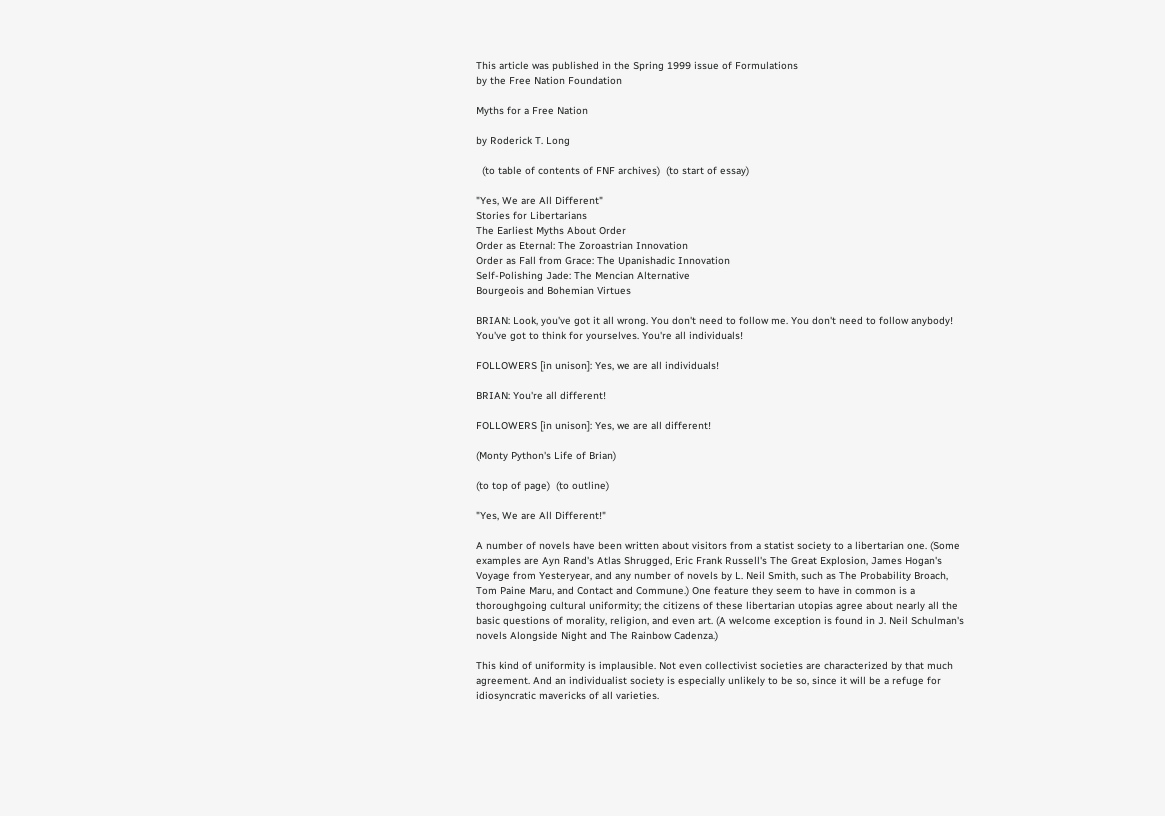This article was published in the Spring 1999 issue of Formulations
by the Free Nation Foundation

Myths for a Free Nation

by Roderick T. Long

  (to table of contents of FNF archives)  (to start of essay)

"Yes, We are All Different"
Stories for Libertarians
The Earliest Myths About Order
Order as Eternal: The Zoroastrian Innovation
Order as Fall from Grace: The Upanishadic Innovation
Self-Polishing Jade: The Mencian Alternative
Bourgeois and Bohemian Virtues

BRIAN: Look, you've got it all wrong. You don't need to follow me. You don't need to follow anybody! You've got to think for yourselves. You're all individuals!

FOLLOWERS [in unison]: Yes, we are all individuals!

BRIAN: You're all different!

FOLLOWERS [in unison]: Yes, we are all different!

(Monty Python's Life of Brian)

(to top of page)  (to outline)

"Yes, We are All Different!"

A number of novels have been written about visitors from a statist society to a libertarian one. (Some examples are Ayn Rand's Atlas Shrugged, Eric Frank Russell's The Great Explosion, James Hogan's Voyage from Yesteryear, and any number of novels by L. Neil Smith, such as The Probability Broach, Tom Paine Maru, and Contact and Commune.) One feature they seem to have in common is a thoroughgoing cultural uniformity; the citizens of these libertarian utopias agree about nearly all the basic questions of morality, religion, and even art. (A welcome exception is found in J. Neil Schulman's novels Alongside Night and The Rainbow Cadenza.)

This kind of uniformity is implausible. Not even collectivist societies are characterized by that much agreement. And an individualist society is especially unlikely to be so, since it will be a refuge for idiosyncratic mavericks of all varieties.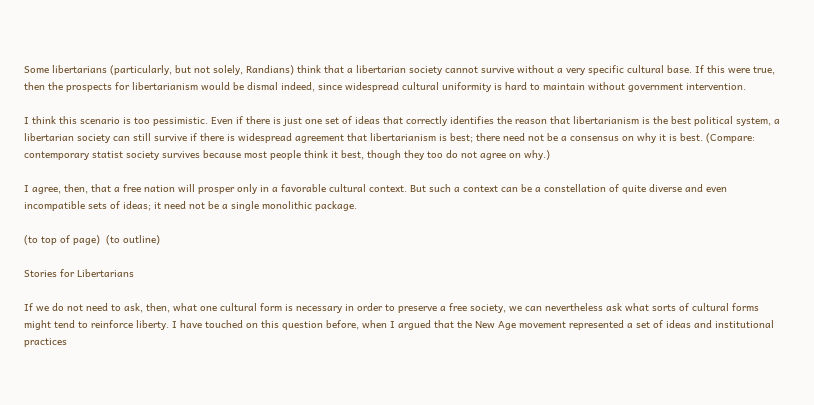Some libertarians (particularly, but not solely, Randians) think that a libertarian society cannot survive without a very specific cultural base. If this were true, then the prospects for libertarianism would be dismal indeed, since widespread cultural uniformity is hard to maintain without government intervention.

I think this scenario is too pessimistic. Even if there is just one set of ideas that correctly identifies the reason that libertarianism is the best political system, a libertarian society can still survive if there is widespread agreement that libertarianism is best; there need not be a consensus on why it is best. (Compare: contemporary statist society survives because most people think it best, though they too do not agree on why.)

I agree, then, that a free nation will prosper only in a favorable cultural context. But such a context can be a constellation of quite diverse and even incompatible sets of ideas; it need not be a single monolithic package.

(to top of page)  (to outline)

Stories for Libertarians

If we do not need to ask, then, what one cultural form is necessary in order to preserve a free society, we can nevertheless ask what sorts of cultural forms might tend to reinforce liberty. I have touched on this question before, when I argued that the New Age movement represented a set of ideas and institutional practices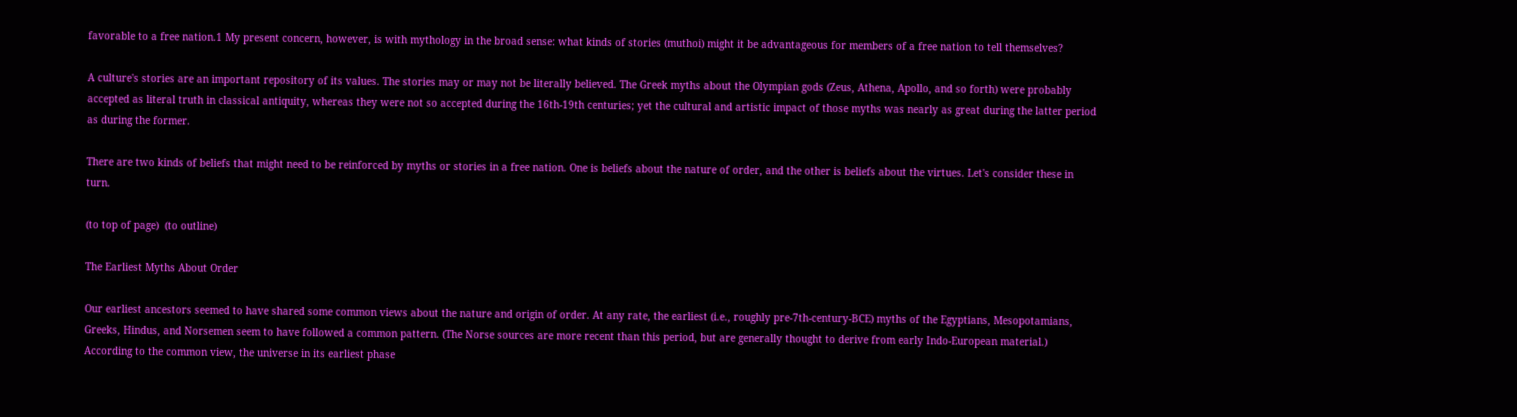favorable to a free nation.1 My present concern, however, is with mythology in the broad sense: what kinds of stories (muthoi) might it be advantageous for members of a free nation to tell themselves?

A culture's stories are an important repository of its values. The stories may or may not be literally believed. The Greek myths about the Olympian gods (Zeus, Athena, Apollo, and so forth) were probably accepted as literal truth in classical antiquity, whereas they were not so accepted during the 16th-19th centuries; yet the cultural and artistic impact of those myths was nearly as great during the latter period as during the former.

There are two kinds of beliefs that might need to be reinforced by myths or stories in a free nation. One is beliefs about the nature of order, and the other is beliefs about the virtues. Let's consider these in turn.

(to top of page)  (to outline)

The Earliest Myths About Order

Our earliest ancestors seemed to have shared some common views about the nature and origin of order. At any rate, the earliest (i.e., roughly pre-7th-century-BCE) myths of the Egyptians, Mesopotamians, Greeks, Hindus, and Norsemen seem to have followed a common pattern. (The Norse sources are more recent than this period, but are generally thought to derive from early Indo-European material.) According to the common view, the universe in its earliest phase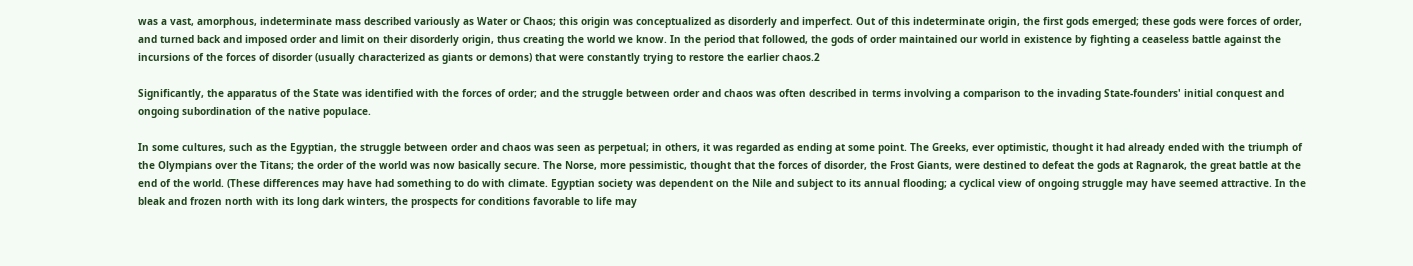was a vast, amorphous, indeterminate mass described variously as Water or Chaos; this origin was conceptualized as disorderly and imperfect. Out of this indeterminate origin, the first gods emerged; these gods were forces of order, and turned back and imposed order and limit on their disorderly origin, thus creating the world we know. In the period that followed, the gods of order maintained our world in existence by fighting a ceaseless battle against the incursions of the forces of disorder (usually characterized as giants or demons) that were constantly trying to restore the earlier chaos.2

Significantly, the apparatus of the State was identified with the forces of order; and the struggle between order and chaos was often described in terms involving a comparison to the invading State-founders' initial conquest and ongoing subordination of the native populace.

In some cultures, such as the Egyptian, the struggle between order and chaos was seen as perpetual; in others, it was regarded as ending at some point. The Greeks, ever optimistic, thought it had already ended with the triumph of the Olympians over the Titans; the order of the world was now basically secure. The Norse, more pessimistic, thought that the forces of disorder, the Frost Giants, were destined to defeat the gods at Ragnarok, the great battle at the end of the world. (These differences may have had something to do with climate. Egyptian society was dependent on the Nile and subject to its annual flooding; a cyclical view of ongoing struggle may have seemed attractive. In the bleak and frozen north with its long dark winters, the prospects for conditions favorable to life may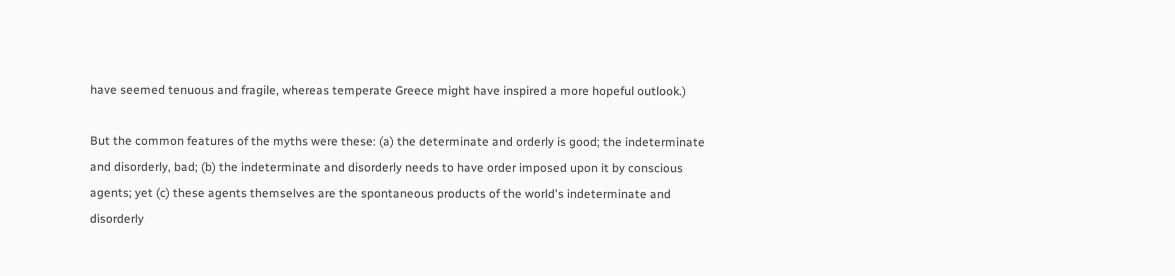have seemed tenuous and fragile, whereas temperate Greece might have inspired a more hopeful outlook.)

But the common features of the myths were these: (a) the determinate and orderly is good; the indeterminate and disorderly, bad; (b) the indeterminate and disorderly needs to have order imposed upon it by conscious agents; yet (c) these agents themselves are the spontaneous products of the world's indeterminate and disorderly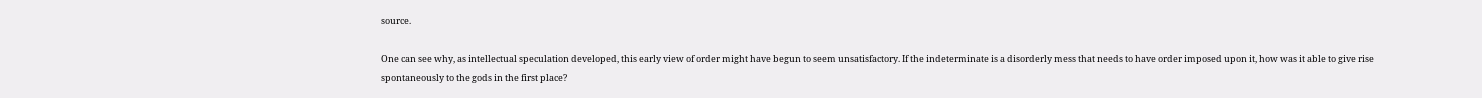source.

One can see why, as intellectual speculation developed, this early view of order might have begun to seem unsatisfactory. If the indeterminate is a disorderly mess that needs to have order imposed upon it, how was it able to give rise spontaneously to the gods in the first place?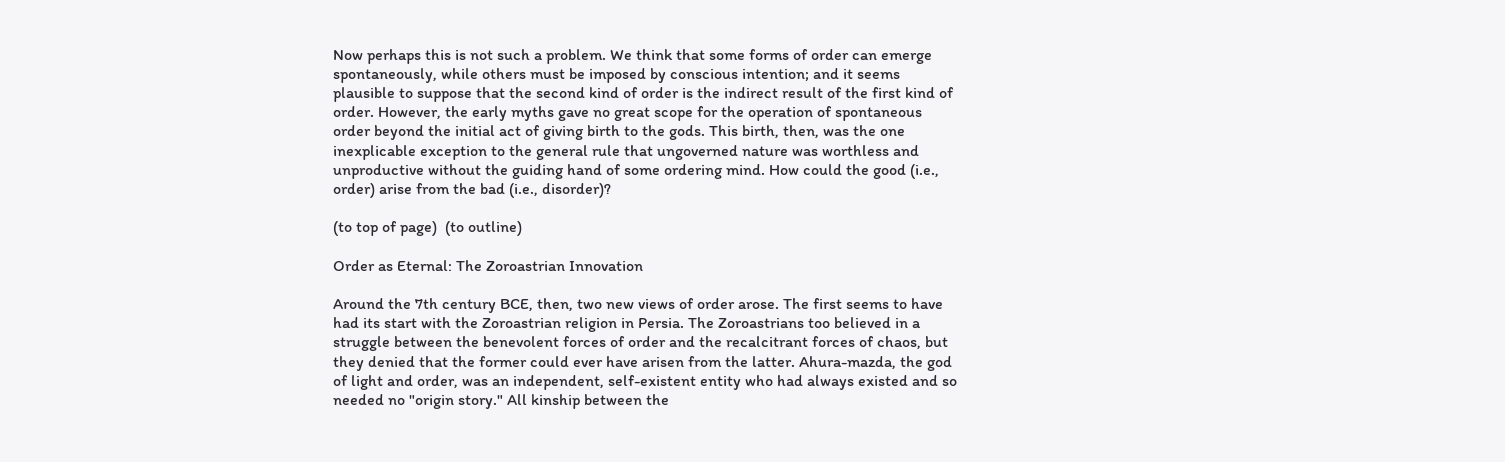Now perhaps this is not such a problem. We think that some forms of order can emerge spontaneously, while others must be imposed by conscious intention; and it seems plausible to suppose that the second kind of order is the indirect result of the first kind of order. However, the early myths gave no great scope for the operation of spontaneous order beyond the initial act of giving birth to the gods. This birth, then, was the one inexplicable exception to the general rule that ungoverned nature was worthless and unproductive without the guiding hand of some ordering mind. How could the good (i.e., order) arise from the bad (i.e., disorder)?

(to top of page)  (to outline)

Order as Eternal: The Zoroastrian Innovation

Around the 7th century BCE, then, two new views of order arose. The first seems to have had its start with the Zoroastrian religion in Persia. The Zoroastrians too believed in a struggle between the benevolent forces of order and the recalcitrant forces of chaos, but they denied that the former could ever have arisen from the latter. Ahura-mazda, the god of light and order, was an independent, self-existent entity who had always existed and so needed no "origin story." All kinship between the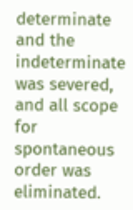determinate and the indeterminate was severed, and all scope for spontaneous order was eliminated.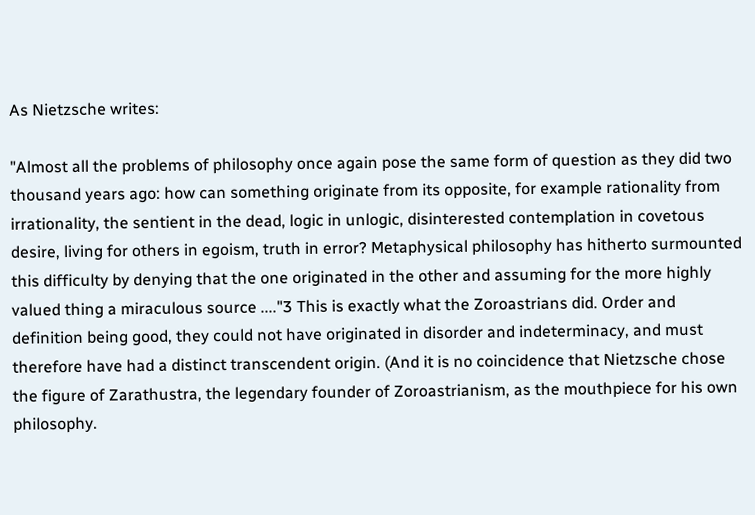As Nietzsche writes:

"Almost all the problems of philosophy once again pose the same form of question as they did two thousand years ago: how can something originate from its opposite, for example rationality from irrationality, the sentient in the dead, logic in unlogic, disinterested contemplation in covetous desire, living for others in egoism, truth in error? Metaphysical philosophy has hitherto surmounted this difficulty by denying that the one originated in the other and assuming for the more highly valued thing a miraculous source ...."3 This is exactly what the Zoroastrians did. Order and definition being good, they could not have originated in disorder and indeterminacy, and must therefore have had a distinct transcendent origin. (And it is no coincidence that Nietzsche chose the figure of Zarathustra, the legendary founder of Zoroastrianism, as the mouthpiece for his own philosophy.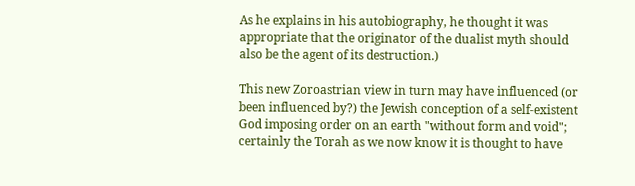As he explains in his autobiography, he thought it was appropriate that the originator of the dualist myth should also be the agent of its destruction.)

This new Zoroastrian view in turn may have influenced (or been influenced by?) the Jewish conception of a self-existent God imposing order on an earth "without form and void"; certainly the Torah as we now know it is thought to have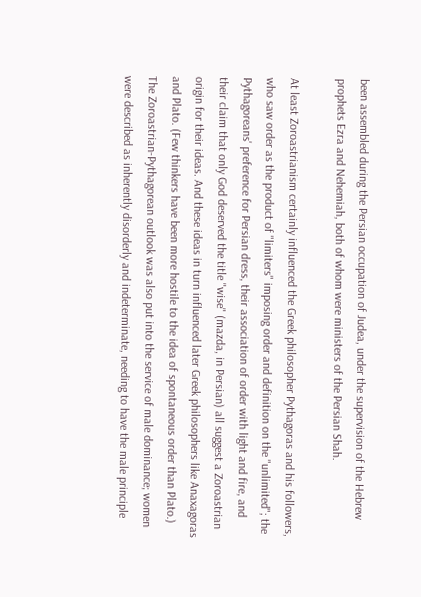been assembled during the Persian occupation of Judea, under the supervision of the Hebrew prophets Ezra and Nehemiah, both of whom were ministers of the Persian Shah.

At least Zoroastrianism certainly influenced the Greek philosopher Pythagoras and his followers, who saw order as the product of "limiters" imposing order and definition on the "unlimited"; the Pythagoreans' preference for Persian dress, their association of order with light and fire, and their claim that only God deserved the title "wise" (mazda, in Persian) all suggest a Zoroastrian origin for their ideas. And these ideas in turn influenced later Greek philosophers like Anaxagoras and Plato. (Few thinkers have been more hostile to the idea of spontaneous order than Plato.) The Zoroastrian-Pythagorean outlook was also put into the service of male dominance; women were described as inherently disorderly and indeterminate, needing to have the male principle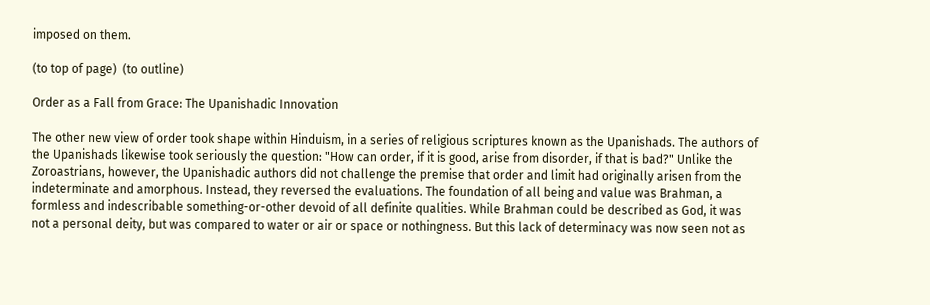imposed on them.

(to top of page)  (to outline)

Order as a Fall from Grace: The Upanishadic Innovation

The other new view of order took shape within Hinduism, in a series of religious scriptures known as the Upanishads. The authors of the Upanishads likewise took seriously the question: "How can order, if it is good, arise from disorder, if that is bad?" Unlike the Zoroastrians, however, the Upanishadic authors did not challenge the premise that order and limit had originally arisen from the indeterminate and amorphous. Instead, they reversed the evaluations. The foundation of all being and value was Brahman, a formless and indescribable something-or-other devoid of all definite qualities. While Brahman could be described as God, it was not a personal deity, but was compared to water or air or space or nothingness. But this lack of determinacy was now seen not as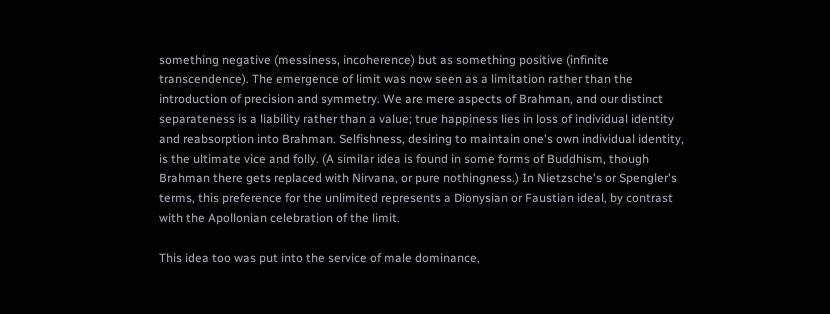something negative (messiness, incoherence) but as something positive (infinite transcendence). The emergence of limit was now seen as a limitation rather than the introduction of precision and symmetry. We are mere aspects of Brahman, and our distinct separateness is a liability rather than a value; true happiness lies in loss of individual identity and reabsorption into Brahman. Selfishness, desiring to maintain one's own individual identity, is the ultimate vice and folly. (A similar idea is found in some forms of Buddhism, though Brahman there gets replaced with Nirvana, or pure nothingness.) In Nietzsche's or Spengler's terms, this preference for the unlimited represents a Dionysian or Faustian ideal, by contrast with the Apollonian celebration of the limit.

This idea too was put into the service of male dominance,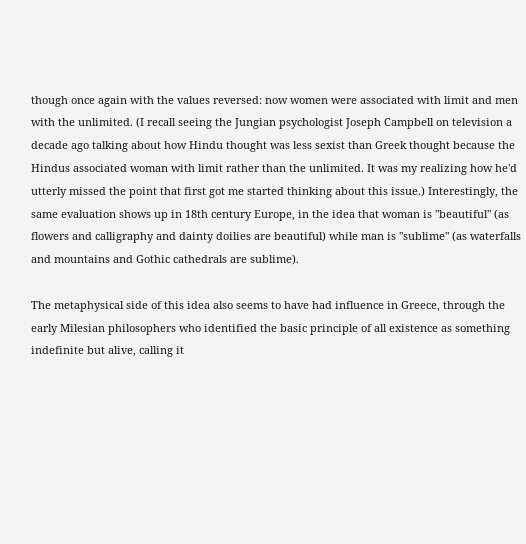though once again with the values reversed: now women were associated with limit and men with the unlimited. (I recall seeing the Jungian psychologist Joseph Campbell on television a decade ago talking about how Hindu thought was less sexist than Greek thought because the Hindus associated woman with limit rather than the unlimited. It was my realizing how he'd utterly missed the point that first got me started thinking about this issue.) Interestingly, the same evaluation shows up in 18th century Europe, in the idea that woman is "beautiful" (as flowers and calligraphy and dainty doilies are beautiful) while man is "sublime" (as waterfalls and mountains and Gothic cathedrals are sublime).

The metaphysical side of this idea also seems to have had influence in Greece, through the early Milesian philosophers who identified the basic principle of all existence as something indefinite but alive, calling it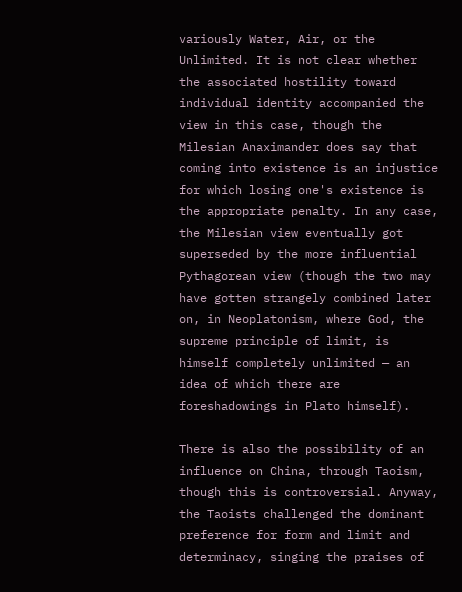variously Water, Air, or the Unlimited. It is not clear whether the associated hostility toward individual identity accompanied the view in this case, though the Milesian Anaximander does say that coming into existence is an injustice for which losing one's existence is the appropriate penalty. In any case, the Milesian view eventually got superseded by the more influential Pythagorean view (though the two may have gotten strangely combined later on, in Neoplatonism, where God, the supreme principle of limit, is himself completely unlimited — an idea of which there are foreshadowings in Plato himself).

There is also the possibility of an influence on China, through Taoism, though this is controversial. Anyway, the Taoists challenged the dominant preference for form and limit and determinacy, singing the praises of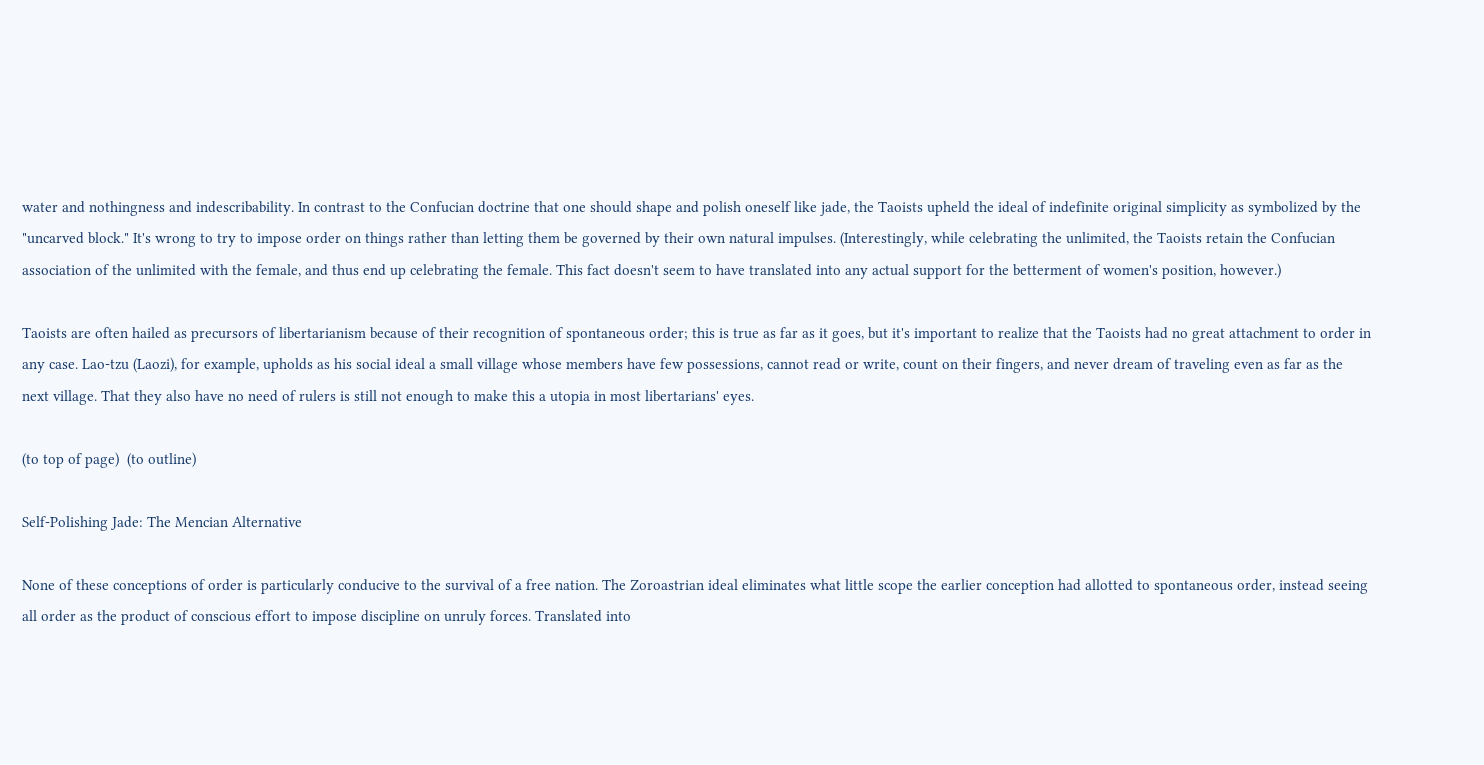water and nothingness and indescribability. In contrast to the Confucian doctrine that one should shape and polish oneself like jade, the Taoists upheld the ideal of indefinite original simplicity as symbolized by the "uncarved block." It's wrong to try to impose order on things rather than letting them be governed by their own natural impulses. (Interestingly, while celebrating the unlimited, the Taoists retain the Confucian association of the unlimited with the female, and thus end up celebrating the female. This fact doesn't seem to have translated into any actual support for the betterment of women's position, however.)

Taoists are often hailed as precursors of libertarianism because of their recognition of spontaneous order; this is true as far as it goes, but it's important to realize that the Taoists had no great attachment to order in any case. Lao-tzu (Laozi), for example, upholds as his social ideal a small village whose members have few possessions, cannot read or write, count on their fingers, and never dream of traveling even as far as the next village. That they also have no need of rulers is still not enough to make this a utopia in most libertarians' eyes.

(to top of page)  (to outline)

Self-Polishing Jade: The Mencian Alternative

None of these conceptions of order is particularly conducive to the survival of a free nation. The Zoroastrian ideal eliminates what little scope the earlier conception had allotted to spontaneous order, instead seeing all order as the product of conscious effort to impose discipline on unruly forces. Translated into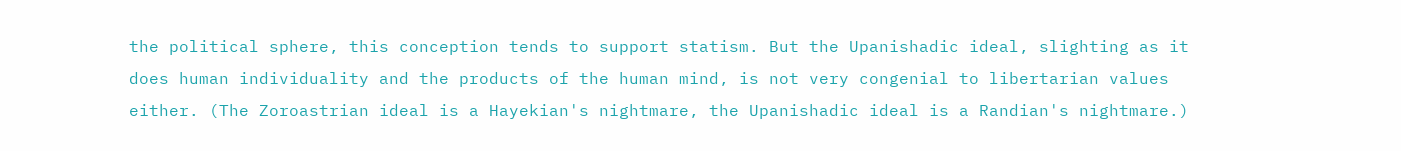the political sphere, this conception tends to support statism. But the Upanishadic ideal, slighting as it does human individuality and the products of the human mind, is not very congenial to libertarian values either. (The Zoroastrian ideal is a Hayekian's nightmare, the Upanishadic ideal is a Randian's nightmare.)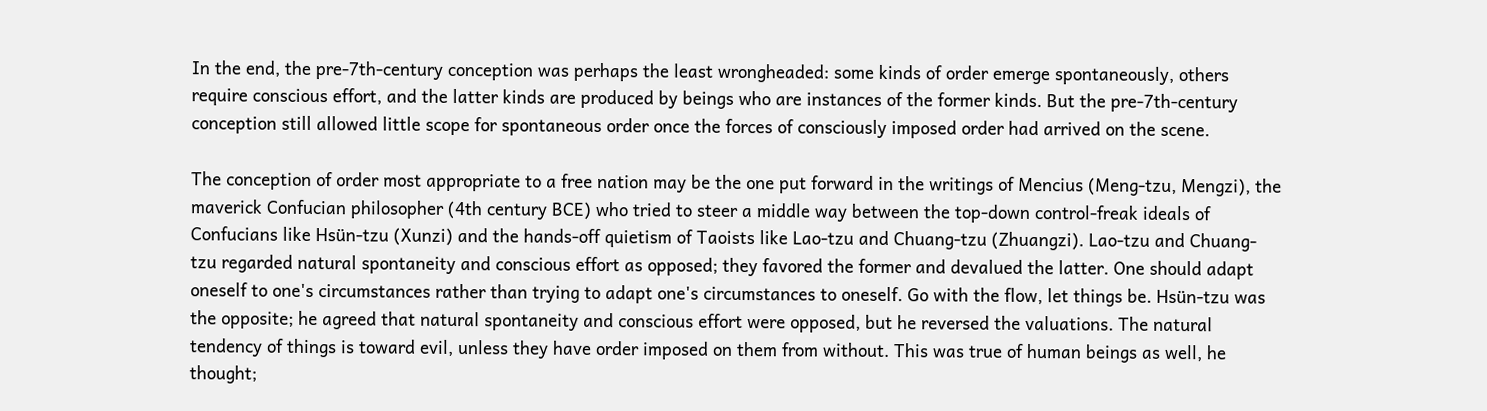In the end, the pre-7th-century conception was perhaps the least wrongheaded: some kinds of order emerge spontaneously, others require conscious effort, and the latter kinds are produced by beings who are instances of the former kinds. But the pre-7th-century conception still allowed little scope for spontaneous order once the forces of consciously imposed order had arrived on the scene.

The conception of order most appropriate to a free nation may be the one put forward in the writings of Mencius (Meng-tzu, Mengzi), the maverick Confucian philosopher (4th century BCE) who tried to steer a middle way between the top-down control-freak ideals of Confucians like Hsün-tzu (Xunzi) and the hands-off quietism of Taoists like Lao-tzu and Chuang-tzu (Zhuangzi). Lao-tzu and Chuang-tzu regarded natural spontaneity and conscious effort as opposed; they favored the former and devalued the latter. One should adapt oneself to one's circumstances rather than trying to adapt one's circumstances to oneself. Go with the flow, let things be. Hsün-tzu was the opposite; he agreed that natural spontaneity and conscious effort were opposed, but he reversed the valuations. The natural tendency of things is toward evil, unless they have order imposed on them from without. This was true of human beings as well, he thought;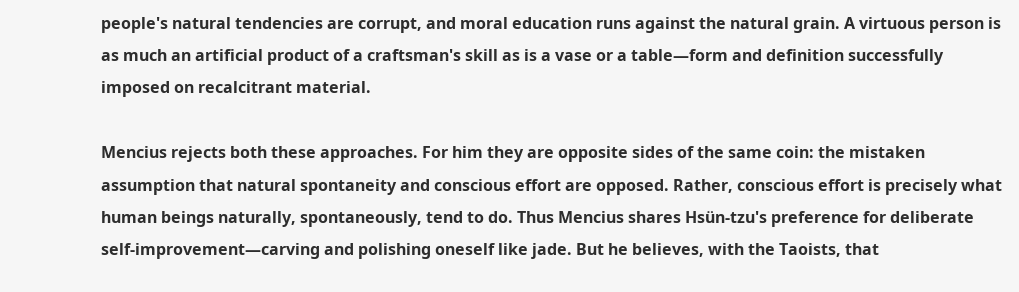people's natural tendencies are corrupt, and moral education runs against the natural grain. A virtuous person is as much an artificial product of a craftsman's skill as is a vase or a table—form and definition successfully imposed on recalcitrant material.

Mencius rejects both these approaches. For him they are opposite sides of the same coin: the mistaken assumption that natural spontaneity and conscious effort are opposed. Rather, conscious effort is precisely what human beings naturally, spontaneously, tend to do. Thus Mencius shares Hsün-tzu's preference for deliberate self-improvement—carving and polishing oneself like jade. But he believes, with the Taoists, that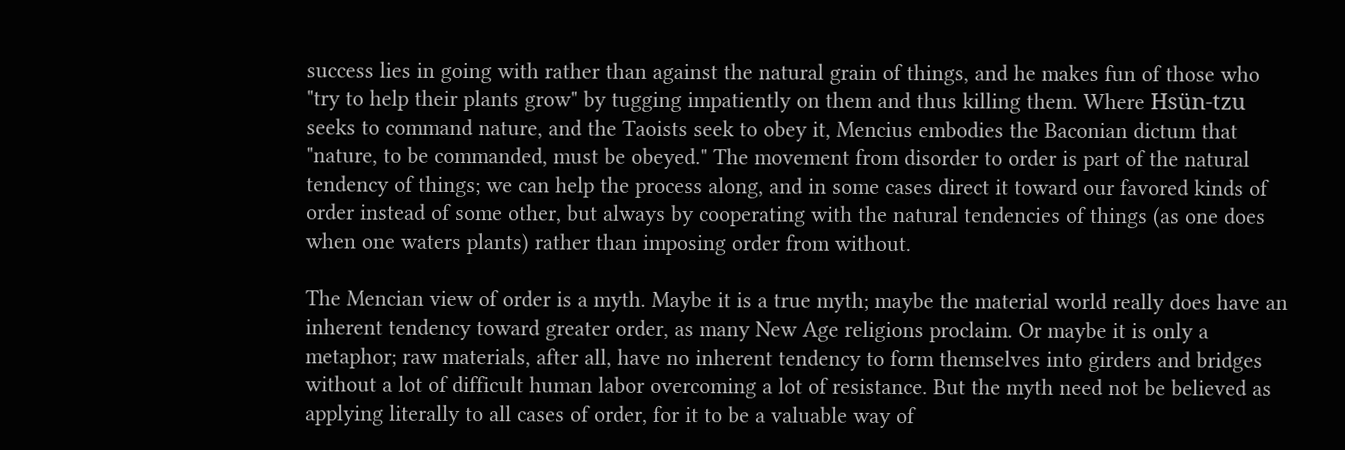success lies in going with rather than against the natural grain of things, and he makes fun of those who "try to help their plants grow" by tugging impatiently on them and thus killing them. Where Hsün-tzu seeks to command nature, and the Taoists seek to obey it, Mencius embodies the Baconian dictum that "nature, to be commanded, must be obeyed." The movement from disorder to order is part of the natural tendency of things; we can help the process along, and in some cases direct it toward our favored kinds of order instead of some other, but always by cooperating with the natural tendencies of things (as one does when one waters plants) rather than imposing order from without.

The Mencian view of order is a myth. Maybe it is a true myth; maybe the material world really does have an inherent tendency toward greater order, as many New Age religions proclaim. Or maybe it is only a metaphor; raw materials, after all, have no inherent tendency to form themselves into girders and bridges without a lot of difficult human labor overcoming a lot of resistance. But the myth need not be believed as applying literally to all cases of order, for it to be a valuable way of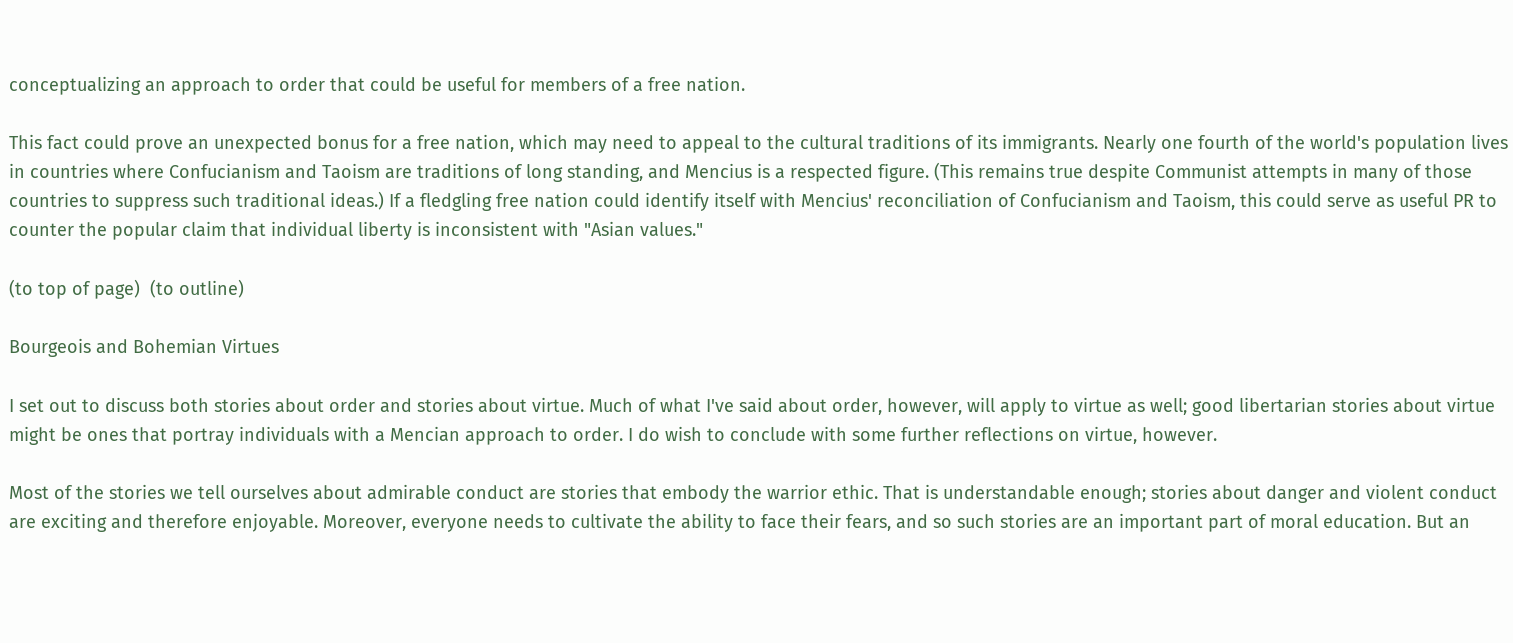conceptualizing an approach to order that could be useful for members of a free nation.

This fact could prove an unexpected bonus for a free nation, which may need to appeal to the cultural traditions of its immigrants. Nearly one fourth of the world's population lives in countries where Confucianism and Taoism are traditions of long standing, and Mencius is a respected figure. (This remains true despite Communist attempts in many of those countries to suppress such traditional ideas.) If a fledgling free nation could identify itself with Mencius' reconciliation of Confucianism and Taoism, this could serve as useful PR to counter the popular claim that individual liberty is inconsistent with "Asian values."

(to top of page)  (to outline)

Bourgeois and Bohemian Virtues

I set out to discuss both stories about order and stories about virtue. Much of what I've said about order, however, will apply to virtue as well; good libertarian stories about virtue might be ones that portray individuals with a Mencian approach to order. I do wish to conclude with some further reflections on virtue, however.

Most of the stories we tell ourselves about admirable conduct are stories that embody the warrior ethic. That is understandable enough; stories about danger and violent conduct are exciting and therefore enjoyable. Moreover, everyone needs to cultivate the ability to face their fears, and so such stories are an important part of moral education. But an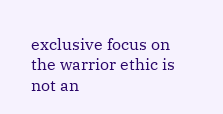exclusive focus on the warrior ethic is not an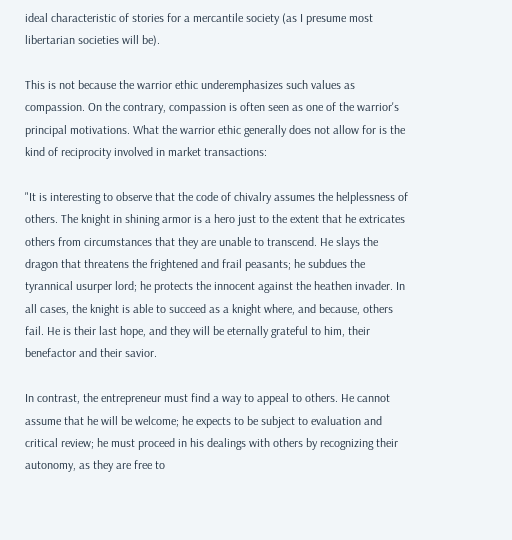ideal characteristic of stories for a mercantile society (as I presume most libertarian societies will be).

This is not because the warrior ethic underemphasizes such values as compassion. On the contrary, compassion is often seen as one of the warrior's principal motivations. What the warrior ethic generally does not allow for is the kind of reciprocity involved in market transactions:

"It is interesting to observe that the code of chivalry assumes the helplessness of others. The knight in shining armor is a hero just to the extent that he extricates others from circumstances that they are unable to transcend. He slays the dragon that threatens the frightened and frail peasants; he subdues the tyrannical usurper lord; he protects the innocent against the heathen invader. In all cases, the knight is able to succeed as a knight where, and because, others fail. He is their last hope, and they will be eternally grateful to him, their benefactor and their savior.

In contrast, the entrepreneur must find a way to appeal to others. He cannot assume that he will be welcome; he expects to be subject to evaluation and critical review; he must proceed in his dealings with others by recognizing their autonomy, as they are free to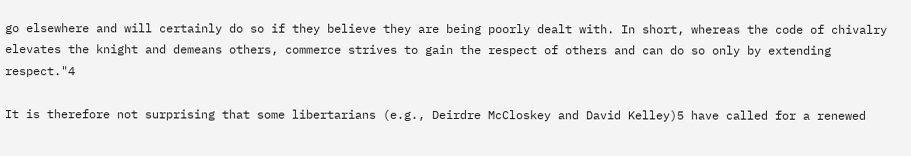go elsewhere and will certainly do so if they believe they are being poorly dealt with. In short, whereas the code of chivalry elevates the knight and demeans others, commerce strives to gain the respect of others and can do so only by extending respect."4

It is therefore not surprising that some libertarians (e.g., Deirdre McCloskey and David Kelley)5 have called for a renewed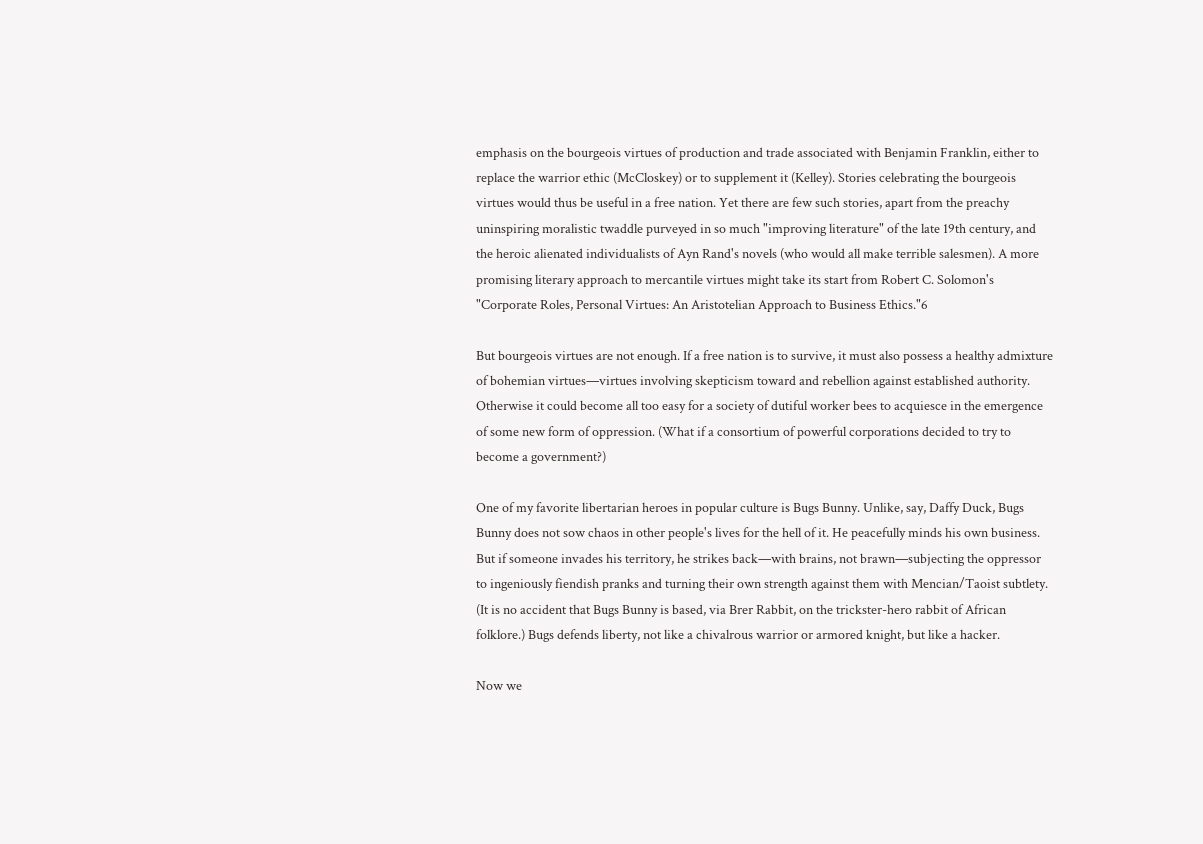emphasis on the bourgeois virtues of production and trade associated with Benjamin Franklin, either to replace the warrior ethic (McCloskey) or to supplement it (Kelley). Stories celebrating the bourgeois virtues would thus be useful in a free nation. Yet there are few such stories, apart from the preachy uninspiring moralistic twaddle purveyed in so much "improving literature" of the late 19th century, and the heroic alienated individualists of Ayn Rand's novels (who would all make terrible salesmen). A more promising literary approach to mercantile virtues might take its start from Robert C. Solomon's "Corporate Roles, Personal Virtues: An Aristotelian Approach to Business Ethics."6

But bourgeois virtues are not enough. If a free nation is to survive, it must also possess a healthy admixture of bohemian virtues—virtues involving skepticism toward and rebellion against established authority. Otherwise it could become all too easy for a society of dutiful worker bees to acquiesce in the emergence of some new form of oppression. (What if a consortium of powerful corporations decided to try to become a government?)

One of my favorite libertarian heroes in popular culture is Bugs Bunny. Unlike, say, Daffy Duck, Bugs Bunny does not sow chaos in other people's lives for the hell of it. He peacefully minds his own business. But if someone invades his territory, he strikes back—with brains, not brawn—subjecting the oppressor to ingeniously fiendish pranks and turning their own strength against them with Mencian/Taoist subtlety. (It is no accident that Bugs Bunny is based, via Brer Rabbit, on the trickster-hero rabbit of African folklore.) Bugs defends liberty, not like a chivalrous warrior or armored knight, but like a hacker.

Now we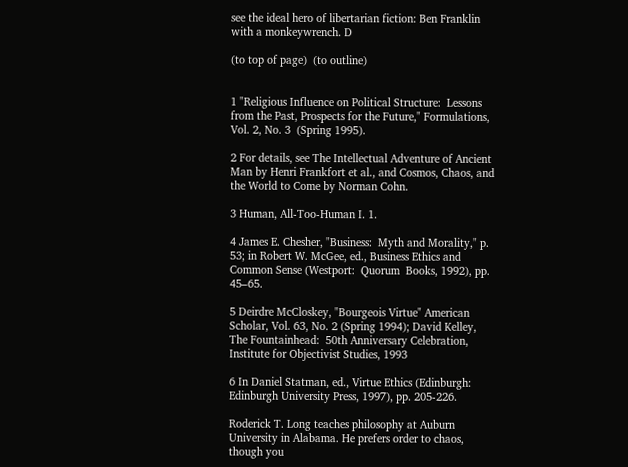see the ideal hero of libertarian fiction: Ben Franklin with a monkeywrench. D

(to top of page)  (to outline)


1 "Religious Influence on Political Structure:  Lessons from the Past, Prospects for the Future," Formulations, Vol. 2, No. 3  (Spring 1995).

2 For details, see The Intellectual Adventure of Ancient Man by Henri Frankfort et al., and Cosmos, Chaos, and the World to Come by Norman Cohn.

3 Human, All-Too-Human I. 1.

4 James E. Chesher, "Business:  Myth and Morality," p. 53; in Robert W. McGee, ed., Business Ethics and Common Sense (Westport:  Quorum  Books, 1992), pp. 45–65.

5 Deirdre McCloskey, "Bourgeois Virtue" American Scholar, Vol. 63, No. 2 (Spring 1994); David Kelley, The Fountainhead:  50th Anniversary Celebration, Institute for Objectivist Studies, 1993

6 In Daniel Statman, ed., Virtue Ethics (Edinburgh:  Edinburgh University Press, 1997), pp. 205-226.

Roderick T. Long teaches philosophy at Auburn University in Alabama. He prefers order to chaos, though you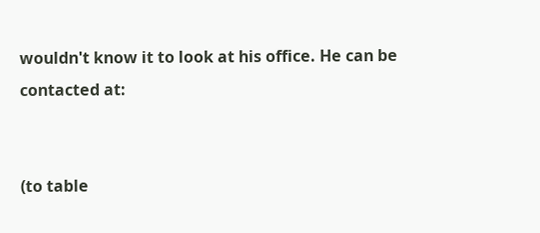wouldn't know it to look at his office. He can be contacted at:


(to table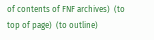of contents of FNF archives)  (to top of page)  (to outline)